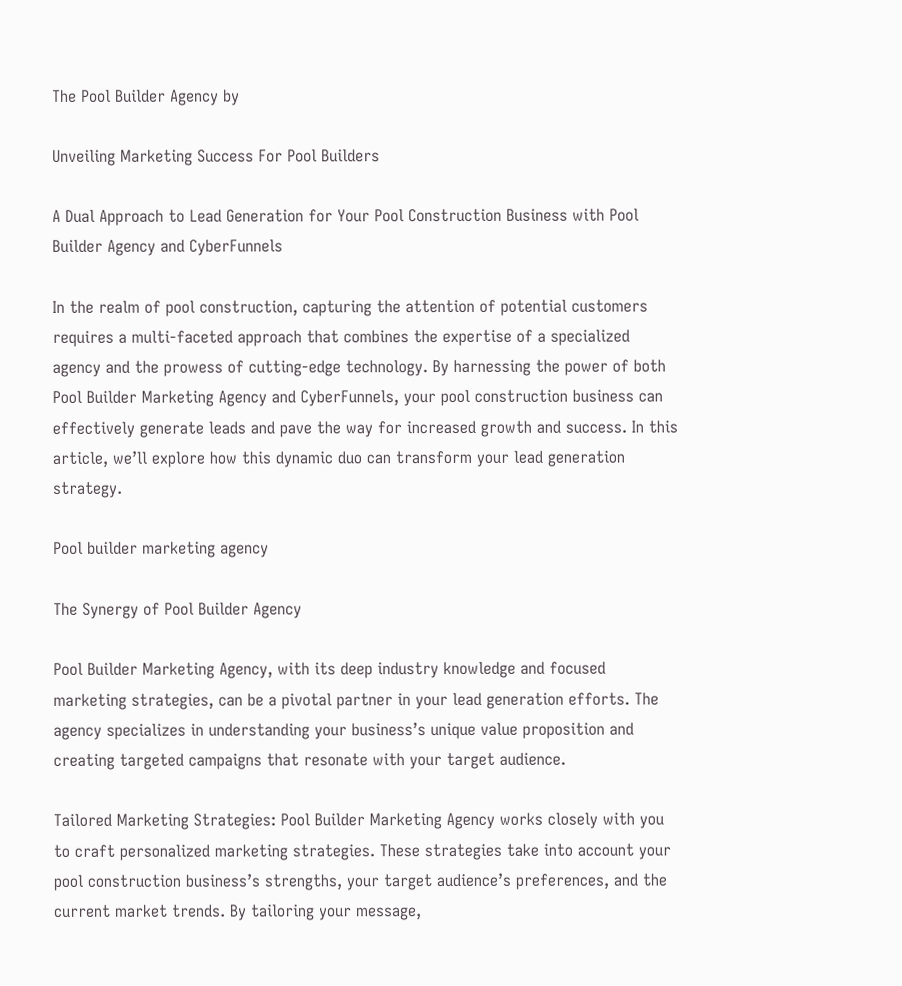The Pool Builder Agency by

Unveiling Marketing Success For Pool Builders

A Dual Approach to Lead Generation for Your Pool Construction Business with Pool Builder Agency and CyberFunnels

In the realm of pool construction, capturing the attention of potential customers requires a multi-faceted approach that combines the expertise of a specialized agency and the prowess of cutting-edge technology. By harnessing the power of both Pool Builder Marketing Agency and CyberFunnels, your pool construction business can effectively generate leads and pave the way for increased growth and success. In this article, we’ll explore how this dynamic duo can transform your lead generation strategy.

Pool builder marketing agency

The Synergy of Pool Builder Agency

Pool Builder Marketing Agency, with its deep industry knowledge and focused marketing strategies, can be a pivotal partner in your lead generation efforts. The agency specializes in understanding your business’s unique value proposition and creating targeted campaigns that resonate with your target audience.

Tailored Marketing Strategies: Pool Builder Marketing Agency works closely with you to craft personalized marketing strategies. These strategies take into account your pool construction business’s strengths, your target audience’s preferences, and the current market trends. By tailoring your message,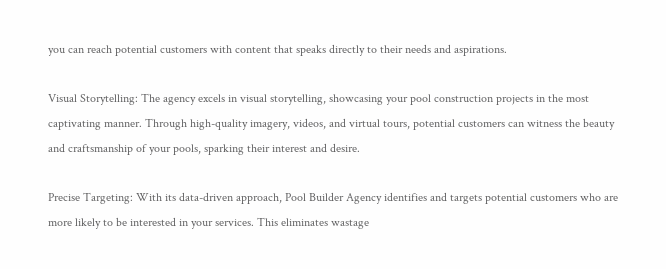you can reach potential customers with content that speaks directly to their needs and aspirations.

Visual Storytelling: The agency excels in visual storytelling, showcasing your pool construction projects in the most captivating manner. Through high-quality imagery, videos, and virtual tours, potential customers can witness the beauty and craftsmanship of your pools, sparking their interest and desire.

Precise Targeting: With its data-driven approach, Pool Builder Agency identifies and targets potential customers who are more likely to be interested in your services. This eliminates wastage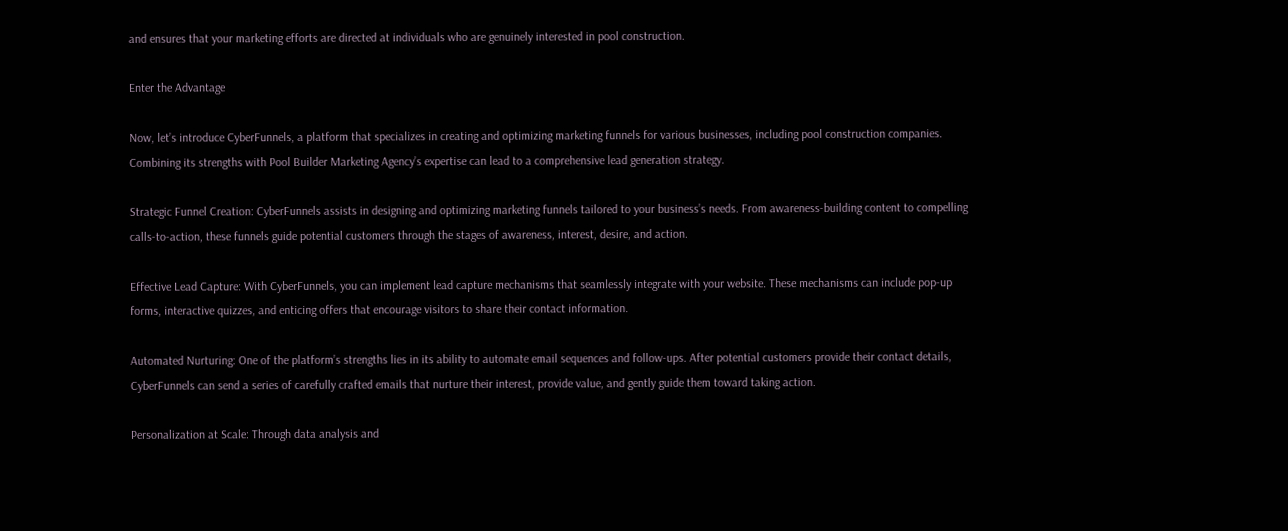and ensures that your marketing efforts are directed at individuals who are genuinely interested in pool construction.

Enter the Advantage

Now, let’s introduce CyberFunnels, a platform that specializes in creating and optimizing marketing funnels for various businesses, including pool construction companies. Combining its strengths with Pool Builder Marketing Agency’s expertise can lead to a comprehensive lead generation strategy.

Strategic Funnel Creation: CyberFunnels assists in designing and optimizing marketing funnels tailored to your business’s needs. From awareness-building content to compelling calls-to-action, these funnels guide potential customers through the stages of awareness, interest, desire, and action.

Effective Lead Capture: With CyberFunnels, you can implement lead capture mechanisms that seamlessly integrate with your website. These mechanisms can include pop-up forms, interactive quizzes, and enticing offers that encourage visitors to share their contact information.

Automated Nurturing: One of the platform’s strengths lies in its ability to automate email sequences and follow-ups. After potential customers provide their contact details, CyberFunnels can send a series of carefully crafted emails that nurture their interest, provide value, and gently guide them toward taking action.

Personalization at Scale: Through data analysis and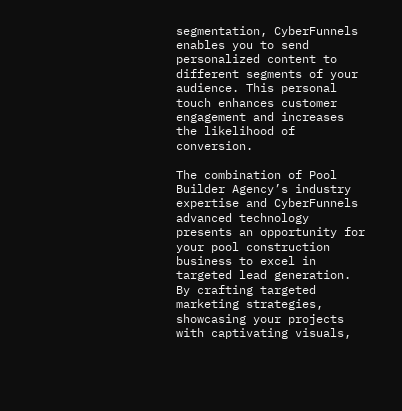segmentation, CyberFunnels enables you to send personalized content to different segments of your audience. This personal touch enhances customer engagement and increases the likelihood of conversion.

The combination of Pool Builder Agency’s industry expertise and CyberFunnels advanced technology presents an opportunity for your pool construction business to excel in targeted lead generation. By crafting targeted marketing strategies, showcasing your projects with captivating visuals,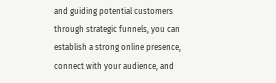and guiding potential customers through strategic funnels, you can establish a strong online presence, connect with your audience, and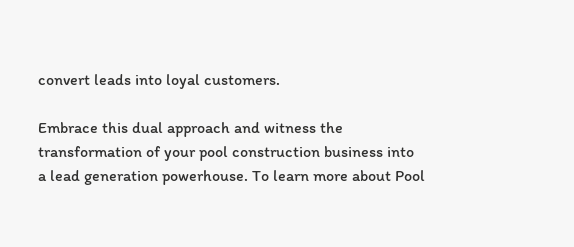convert leads into loyal customers.

Embrace this dual approach and witness the transformation of your pool construction business into a lead generation powerhouse. To learn more about Pool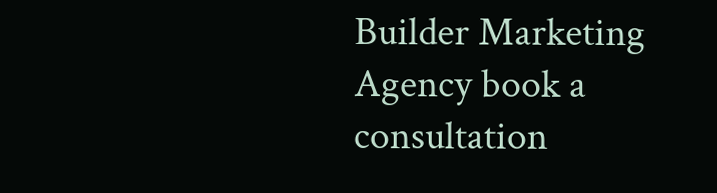Builder Marketing Agency book a consultation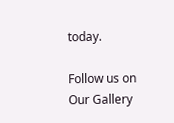today.

Follow us on
Our Gallery